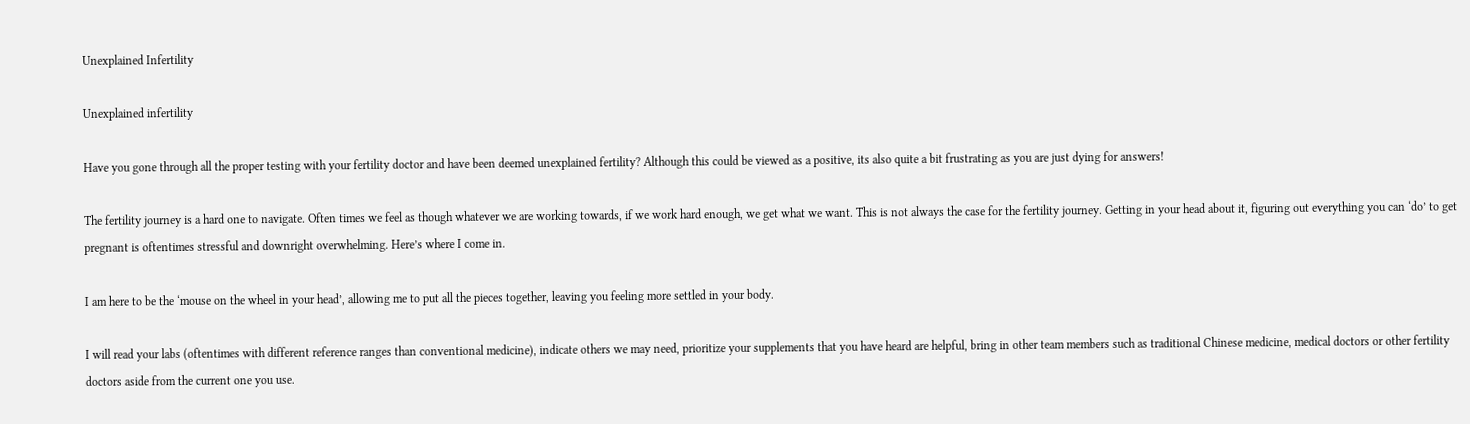Unexplained Infertility

Unexplained infertility

Have you gone through all the proper testing with your fertility doctor and have been deemed unexplained fertility? Although this could be viewed as a positive, its also quite a bit frustrating as you are just dying for answers!

The fertility journey is a hard one to navigate. Often times we feel as though whatever we are working towards, if we work hard enough, we get what we want. This is not always the case for the fertility journey. Getting in your head about it, figuring out everything you can ‘do’ to get pregnant is oftentimes stressful and downright overwhelming. Here’s where I come in.

I am here to be the ‘mouse on the wheel in your head’, allowing me to put all the pieces together, leaving you feeling more settled in your body.

I will read your labs (oftentimes with different reference ranges than conventional medicine), indicate others we may need, prioritize your supplements that you have heard are helpful, bring in other team members such as traditional Chinese medicine, medical doctors or other fertility doctors aside from the current one you use.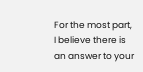For the most part, I believe there is an answer to your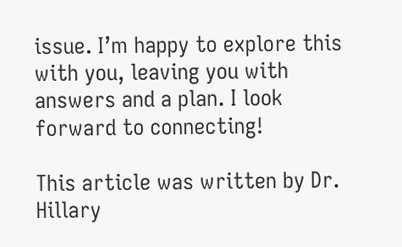issue. I’m happy to explore this with you, leaving you with answers and a plan. I look forward to connecting!

This article was written by Dr. Hillary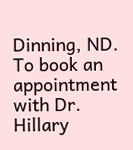Dinning, ND.  To book an appointment with Dr. Hillary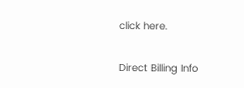click here.

Direct Billing Info